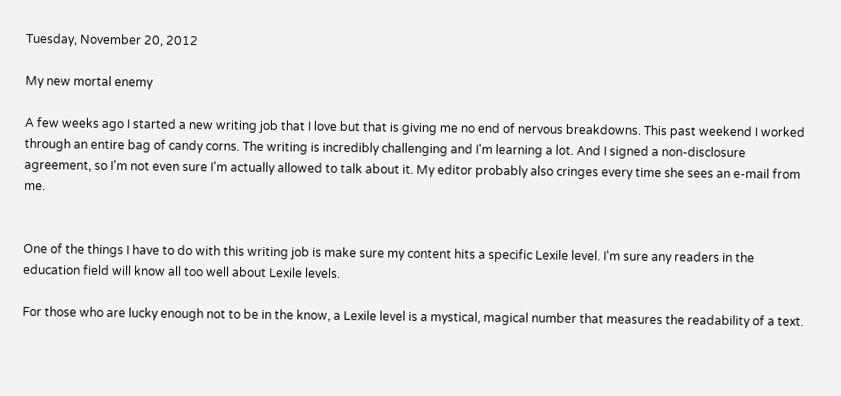Tuesday, November 20, 2012

My new mortal enemy

A few weeks ago I started a new writing job that I love but that is giving me no end of nervous breakdowns. This past weekend I worked through an entire bag of candy corns. The writing is incredibly challenging and I'm learning a lot. And I signed a non-disclosure agreement, so I'm not even sure I'm actually allowed to talk about it. My editor probably also cringes every time she sees an e-mail from me.


One of the things I have to do with this writing job is make sure my content hits a specific Lexile level. I'm sure any readers in the education field will know all too well about Lexile levels.

For those who are lucky enough not to be in the know, a Lexile level is a mystical, magical number that measures the readability of a text.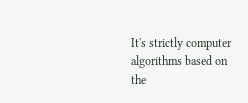It's strictly computer algorithms based on the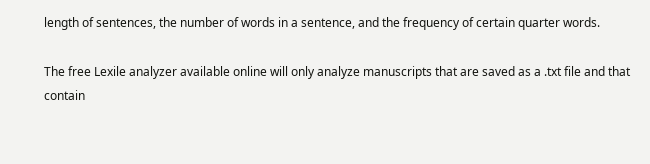length of sentences, the number of words in a sentence, and the frequency of certain quarter words.

The free Lexile analyzer available online will only analyze manuscripts that are saved as a .txt file and that contain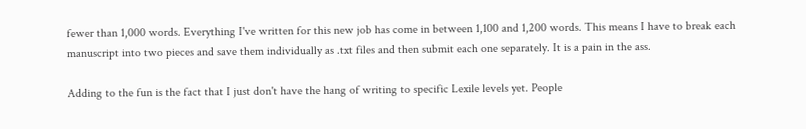fewer than 1,000 words. Everything I've written for this new job has come in between 1,100 and 1,200 words. This means I have to break each manuscript into two pieces and save them individually as .txt files and then submit each one separately. It is a pain in the ass.

Adding to the fun is the fact that I just don't have the hang of writing to specific Lexile levels yet. People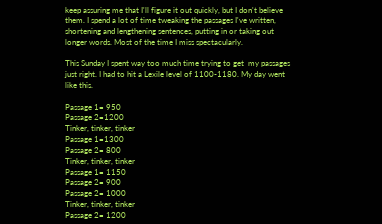keep assuring me that I'll figure it out quickly, but I don't believe them. I spend a lot of time tweaking the passages I've written, shortening and lengthening sentences, putting in or taking out longer words. Most of the time I miss spectacularly.

This Sunday I spent way too much time trying to get  my passages just right. I had to hit a Lexile level of 1100-1180. My day went like this.

Passage 1= 950
Passage 2=1200
Tinker, tinker, tinker
Passage 1=1300
Passage 2= 800
Tinker, tinker, tinker
Passage 1= 1150
Passage 2= 900
Passage 2= 1000
Tinker, tinker, tinker
Passage 2= 1200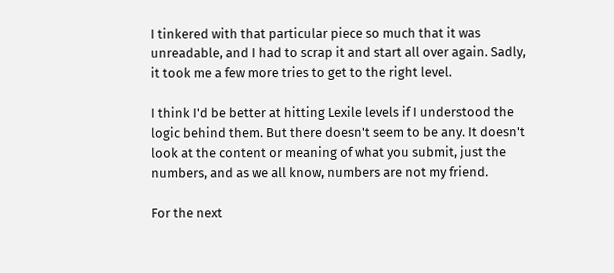I tinkered with that particular piece so much that it was unreadable, and I had to scrap it and start all over again. Sadly, it took me a few more tries to get to the right level.

I think I'd be better at hitting Lexile levels if I understood the logic behind them. But there doesn't seem to be any. It doesn't look at the content or meaning of what you submit, just the numbers, and as we all know, numbers are not my friend.

For the next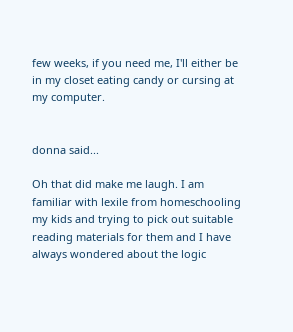few weeks, if you need me, I'll either be in my closet eating candy or cursing at my computer.


donna said...

Oh that did make me laugh. I am familiar with lexile from homeschooling my kids and trying to pick out suitable reading materials for them and I have always wondered about the logic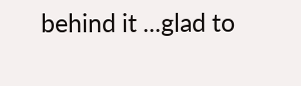behind it ...glad to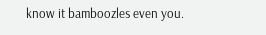know it bamboozles even you.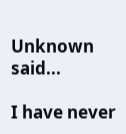Unknown said...

I have never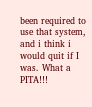been required to use that system, and i think i would quit if I was. What a PITA!!!